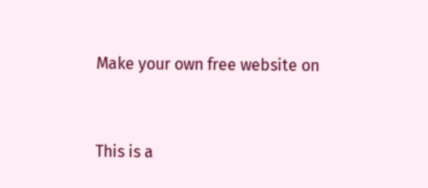Make your own free website on


This is a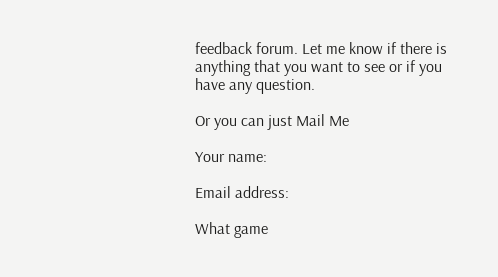feedback forum. Let me know if there is anything that you want to see or if you have any question.

Or you can just Mail Me

Your name:

Email address:

What game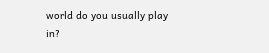world do you usually play in?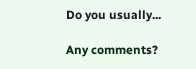Do you usually...

Any comments?